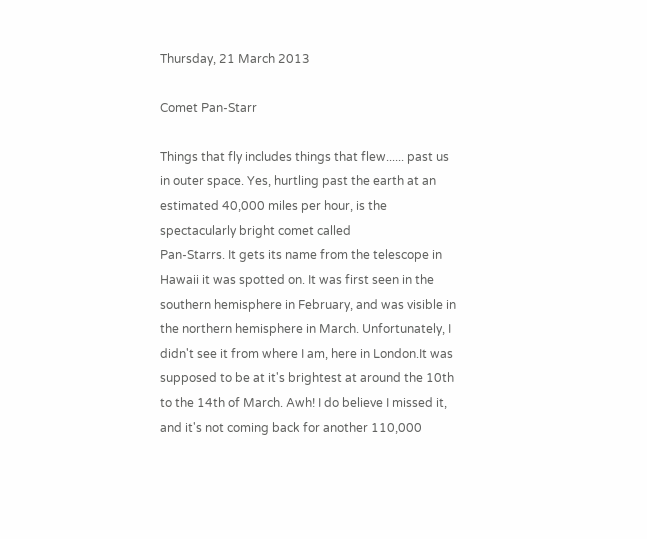Thursday, 21 March 2013

Comet Pan-Starr

Things that fly includes things that flew...... past us in outer space. Yes, hurtling past the earth at an estimated 40,000 miles per hour, is the spectacularly bright comet called
Pan-Starrs. It gets its name from the telescope in Hawaii it was spotted on. It was first seen in the southern hemisphere in February, and was visible in the northern hemisphere in March. Unfortunately, I didn't see it from where I am, here in London.It was supposed to be at it's brightest at around the 10th to the 14th of March. Awh! I do believe I missed it, and it's not coming back for another 110,000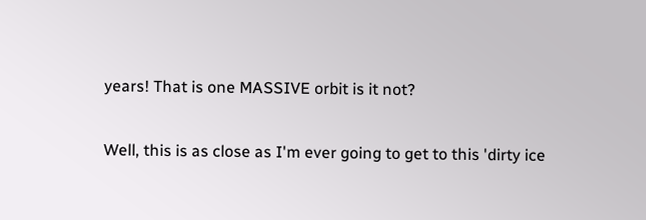years! That is one MASSIVE orbit is it not?

Well, this is as close as I'm ever going to get to this 'dirty ice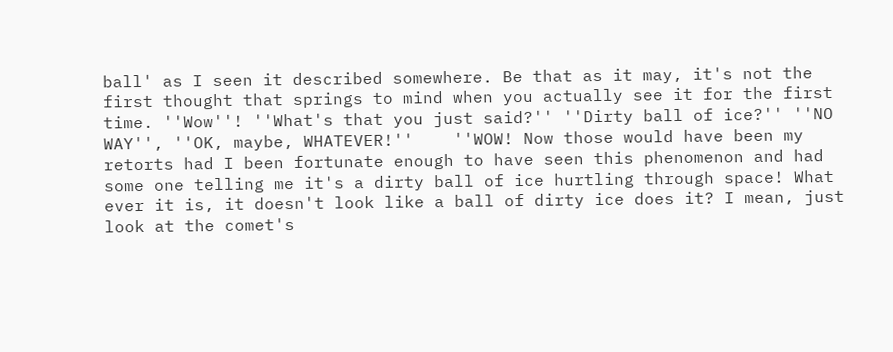ball' as I seen it described somewhere. Be that as it may, it's not the first thought that springs to mind when you actually see it for the first time. ''Wow''! ''What's that you just said?'' ''Dirty ball of ice?'' ''NO WAY'', ''OK, maybe, WHATEVER!''    ''WOW! Now those would have been my retorts had I been fortunate enough to have seen this phenomenon and had some one telling me it's a dirty ball of ice hurtling through space! What ever it is, it doesn't look like a ball of dirty ice does it? I mean, just look at the comet's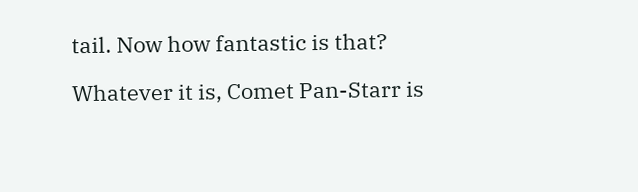tail. Now how fantastic is that?

Whatever it is, Comet Pan-Starr is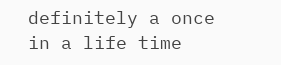definitely a once in a life time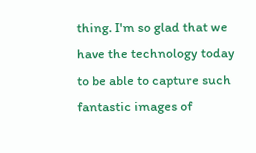thing. I'm so glad that we have the technology today to be able to capture such fantastic images of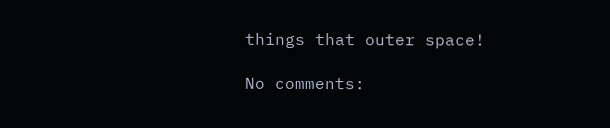things that outer space!

No comments: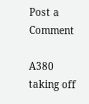Post a Comment

A380 taking off